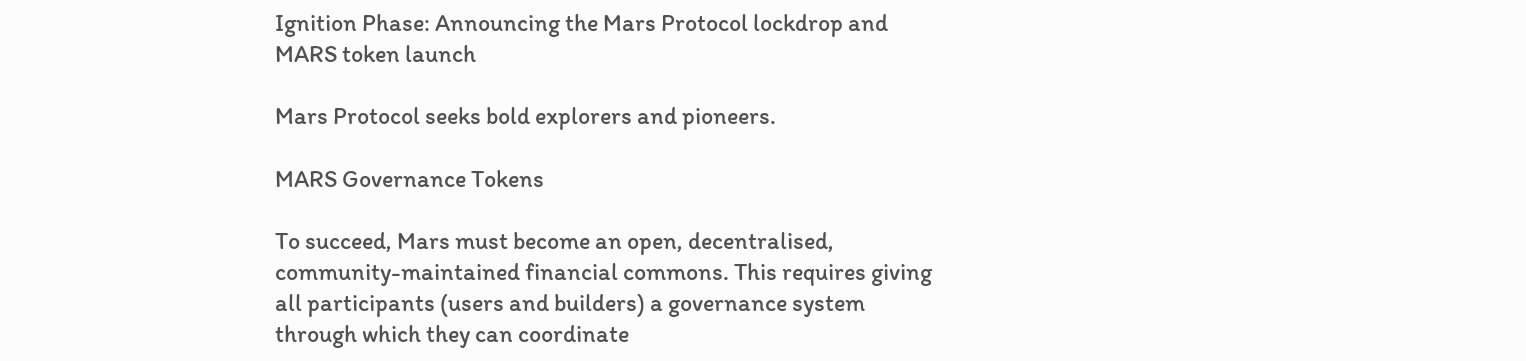Ignition Phase: Announcing the Mars Protocol lockdrop and MARS token launch

Mars Protocol seeks bold explorers and pioneers.

MARS Governance Tokens

To succeed, Mars must become an open, decentralised, community-maintained financial commons. This requires giving all participants (users and builders) a governance system through which they can coordinate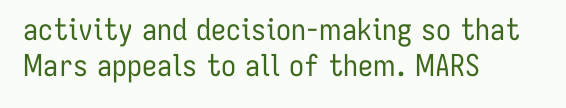activity and decision-making so that Mars appeals to all of them. MARS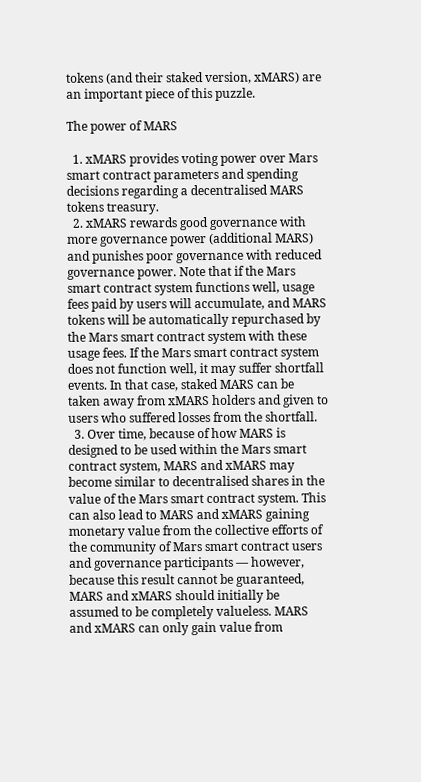tokens (and their staked version, xMARS) are an important piece of this puzzle.

The power of MARS

  1. xMARS provides voting power over Mars smart contract parameters and spending decisions regarding a decentralised MARS tokens treasury.
  2. xMARS rewards good governance with more governance power (additional MARS) and punishes poor governance with reduced governance power. Note that if the Mars smart contract system functions well, usage fees paid by users will accumulate, and MARS tokens will be automatically repurchased by the Mars smart contract system with these usage fees. If the Mars smart contract system does not function well, it may suffer shortfall events. In that case, staked MARS can be taken away from xMARS holders and given to users who suffered losses from the shortfall.
  3. Over time, because of how MARS is designed to be used within the Mars smart contract system, MARS and xMARS may become similar to decentralised shares in the value of the Mars smart contract system. This can also lead to MARS and xMARS gaining monetary value from the collective efforts of the community of Mars smart contract users and governance participants — however, because this result cannot be guaranteed, MARS and xMARS should initially be assumed to be completely valueless. MARS and xMARS can only gain value from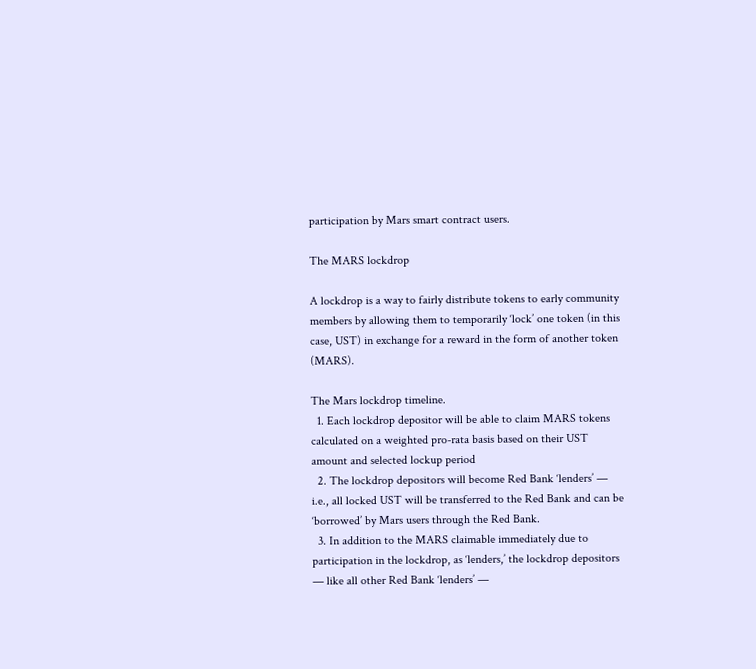participation by Mars smart contract users.

The MARS lockdrop

A lockdrop is a way to fairly distribute tokens to early community members by allowing them to temporarily ‘lock’ one token (in this case, UST) in exchange for a reward in the form of another token (MARS).

The Mars lockdrop timeline.
  1. Each lockdrop depositor will be able to claim MARS tokens calculated on a weighted pro-rata basis based on their UST amount and selected lockup period
  2. The lockdrop depositors will become Red Bank ‘lenders’ — i.e., all locked UST will be transferred to the Red Bank and can be ‘borrowed’ by Mars users through the Red Bank.
  3. In addition to the MARS claimable immediately due to participation in the lockdrop, as ‘lenders,’ the lockdrop depositors — like all other Red Bank ‘lenders’ —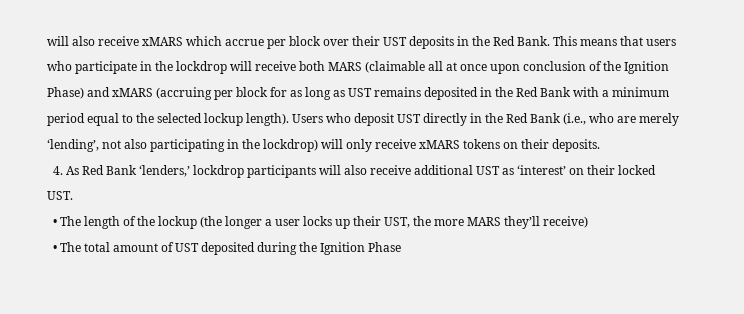will also receive xMARS which accrue per block over their UST deposits in the Red Bank. This means that users who participate in the lockdrop will receive both MARS (claimable all at once upon conclusion of the Ignition Phase) and xMARS (accruing per block for as long as UST remains deposited in the Red Bank with a minimum period equal to the selected lockup length). Users who deposit UST directly in the Red Bank (i.e., who are merely ‘lending’, not also participating in the lockdrop) will only receive xMARS tokens on their deposits.
  4. As Red Bank ‘lenders,’ lockdrop participants will also receive additional UST as ‘interest’ on their locked UST.
  • The length of the lockup (the longer a user locks up their UST, the more MARS they’ll receive)
  • The total amount of UST deposited during the Ignition Phase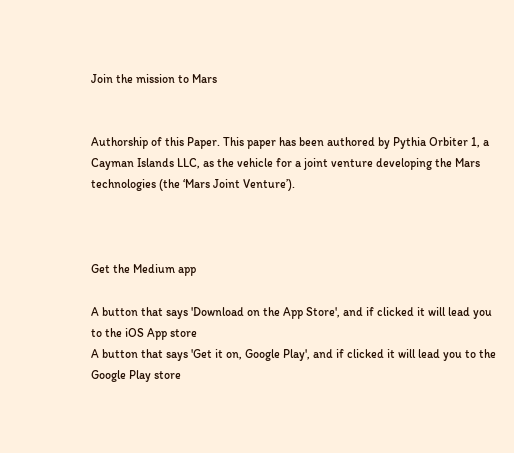Join the mission to Mars


Authorship of this Paper. This paper has been authored by Pythia Orbiter 1, a Cayman Islands LLC, as the vehicle for a joint venture developing the Mars technologies (the ‘Mars Joint Venture’).



Get the Medium app

A button that says 'Download on the App Store', and if clicked it will lead you to the iOS App store
A button that says 'Get it on, Google Play', and if clicked it will lead you to the Google Play store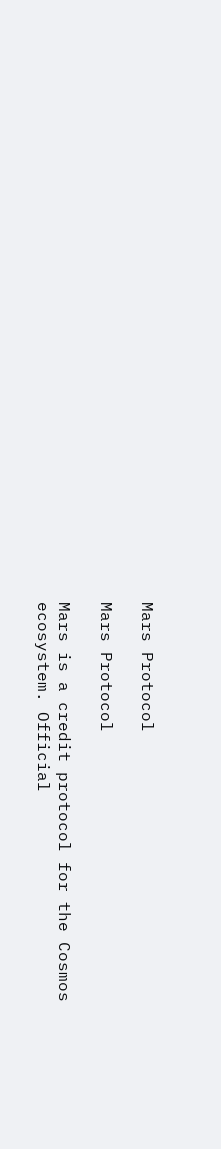Mars Protocol

Mars Protocol

Mars is a credit protocol for the Cosmos ecosystem. Official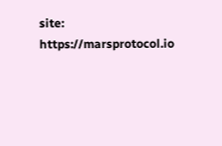site: https://marsprotocol.io